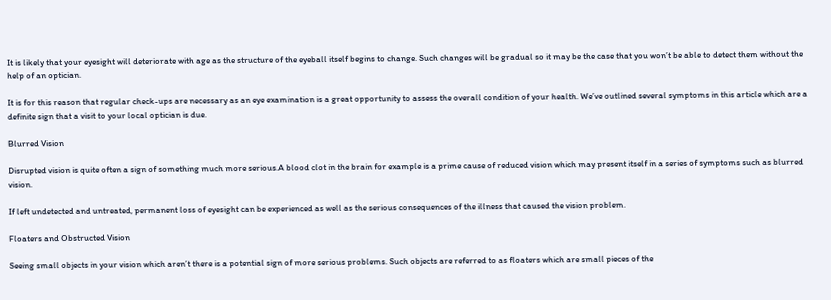It is likely that your eyesight will deteriorate with age as the structure of the eyeball itself begins to change. Such changes will be gradual so it may be the case that you won’t be able to detect them without the help of an optician.

It is for this reason that regular check-ups are necessary as an eye examination is a great opportunity to assess the overall condition of your health. We’ve outlined several symptoms in this article which are a definite sign that a visit to your local optician is due.

Blurred Vision

Disrupted vision is quite often a sign of something much more serious.A blood clot in the brain for example is a prime cause of reduced vision which may present itself in a series of symptoms such as blurred vision.

If left undetected and untreated, permanent loss of eyesight can be experienced as well as the serious consequences of the illness that caused the vision problem.

Floaters and Obstructed Vision

Seeing small objects in your vision which aren’t there is a potential sign of more serious problems. Such objects are referred to as floaters which are small pieces of the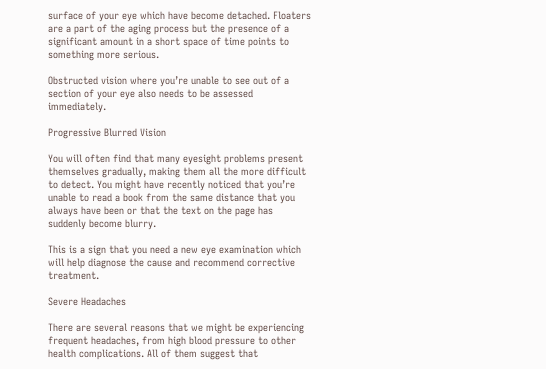surface of your eye which have become detached. Floaters are a part of the aging process but the presence of a significant amount in a short space of time points to something more serious.

Obstructed vision where you’re unable to see out of a section of your eye also needs to be assessed immediately.

Progressive Blurred Vision

You will often find that many eyesight problems present themselves gradually, making them all the more difficult to detect. You might have recently noticed that you’re unable to read a book from the same distance that you always have been or that the text on the page has suddenly become blurry.

This is a sign that you need a new eye examination which will help diagnose the cause and recommend corrective treatment.

Severe Headaches

There are several reasons that we might be experiencing frequent headaches, from high blood pressure to other health complications. All of them suggest that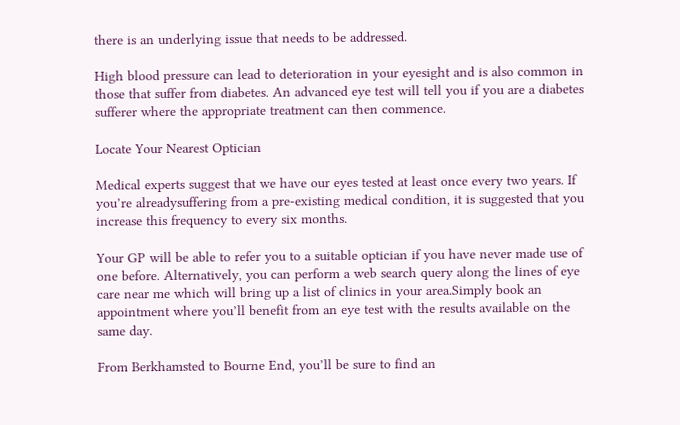there is an underlying issue that needs to be addressed.

High blood pressure can lead to deterioration in your eyesight and is also common in those that suffer from diabetes. An advanced eye test will tell you if you are a diabetes sufferer where the appropriate treatment can then commence.

Locate Your Nearest Optician

Medical experts suggest that we have our eyes tested at least once every two years. If you’re alreadysuffering from a pre-existing medical condition, it is suggested that you increase this frequency to every six months.

Your GP will be able to refer you to a suitable optician if you have never made use of one before. Alternatively, you can perform a web search query along the lines of eye care near me which will bring up a list of clinics in your area.Simply book an appointment where you’ll benefit from an eye test with the results available on the same day.

From Berkhamsted to Bourne End, you’ll be sure to find an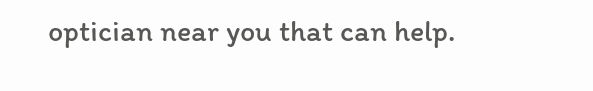optician near you that can help.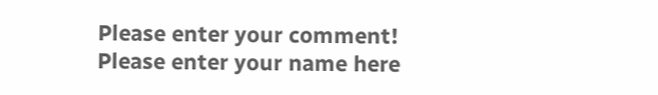Please enter your comment!
Please enter your name here